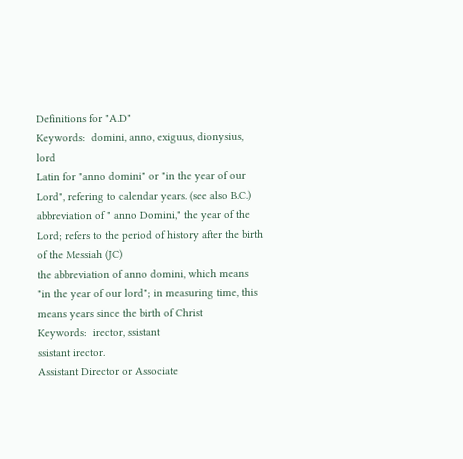Definitions for "A.D"
Keywords:  domini, anno, exiguus, dionysius, lord
Latin for "anno domini" or "in the year of our Lord", refering to calendar years. (see also B.C.)
abbreviation of " anno Domini," the year of the Lord; refers to the period of history after the birth of the Messiah (JC)
the abbreviation of anno domini, which means "in the year of our lord"; in measuring time, this means years since the birth of Christ
Keywords:  irector, ssistant
ssistant irector.
Assistant Director or Associate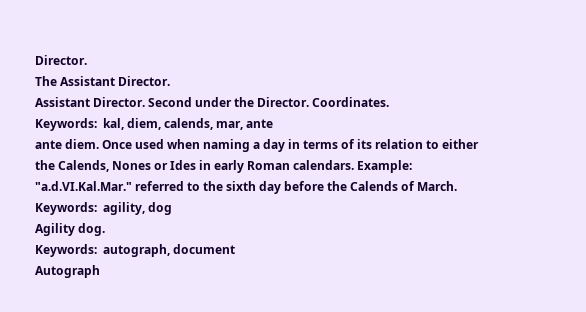Director.
The Assistant Director.
Assistant Director. Second under the Director. Coordinates.
Keywords:  kal, diem, calends, mar, ante
ante diem. Once used when naming a day in terms of its relation to either the Calends, Nones or Ides in early Roman calendars. Example: "a.d.VI.Kal.Mar." referred to the sixth day before the Calends of March.
Keywords:  agility, dog
Agility dog.
Keywords:  autograph, document
Autograph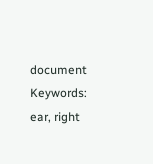document
Keywords:  ear, right